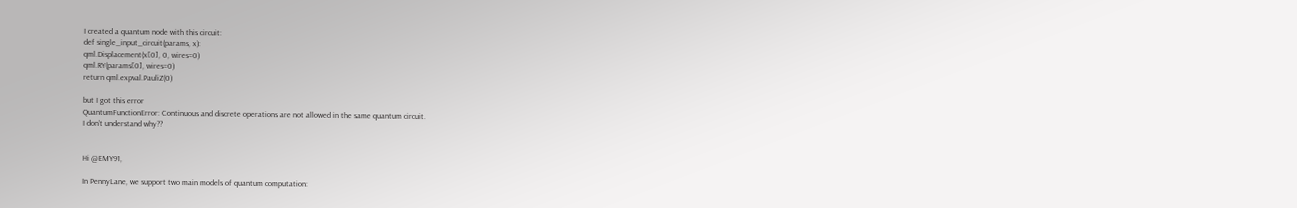I created a quantum node with this circuit:
def single_input_circuit(params, x):
qml.Displacement(x[0], 0, wires=0)
qml.RY(params[0], wires=0)
return qml.expval.PauliZ(0)

but I got this error
QuantumFunctionError: Continuous and discrete operations are not allowed in the same quantum circuit.
I don’t understand why??


Hi @EMY91,

In PennyLane, we support two main models of quantum computation: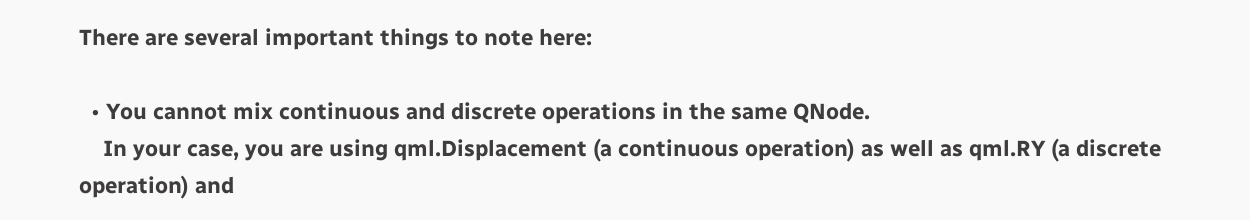There are several important things to note here:

  • You cannot mix continuous and discrete operations in the same QNode.
    In your case, you are using qml.Displacement (a continuous operation) as well as qml.RY (a discrete operation) and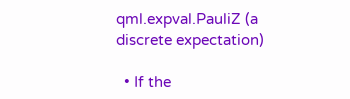qml.expval.PauliZ (a discrete expectation)

  • If the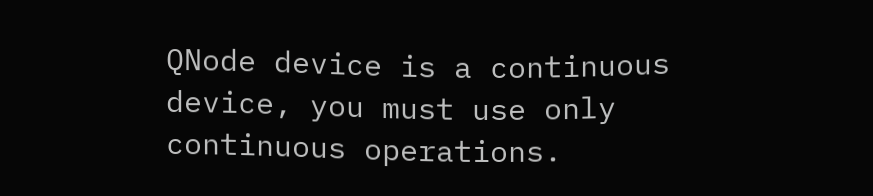QNode device is a continuous device, you must use only continuous operations.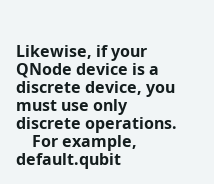Likewise, if your QNode device is a discrete device, you must use only discrete operations.
    For example, default.qubit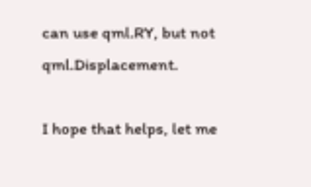can use qml.RY, but not qml.Displacement.

I hope that helps, let me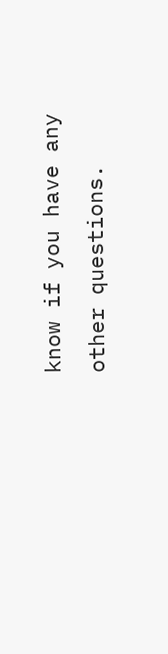know if you have any other questions.